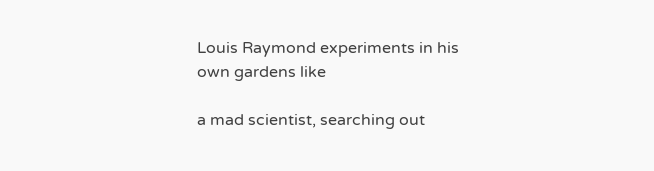Louis Raymond experiments in his own gardens like

a mad scientist, searching out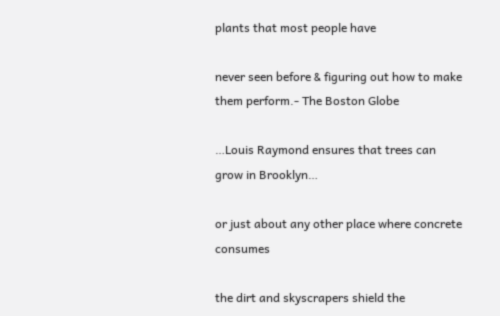plants that most people have

never seen before & figuring out how to make them perform.- The Boston Globe

…Louis Raymond ensures that trees can grow in Brooklyn…

or just about any other place where concrete consumes

the dirt and skyscrapers shield the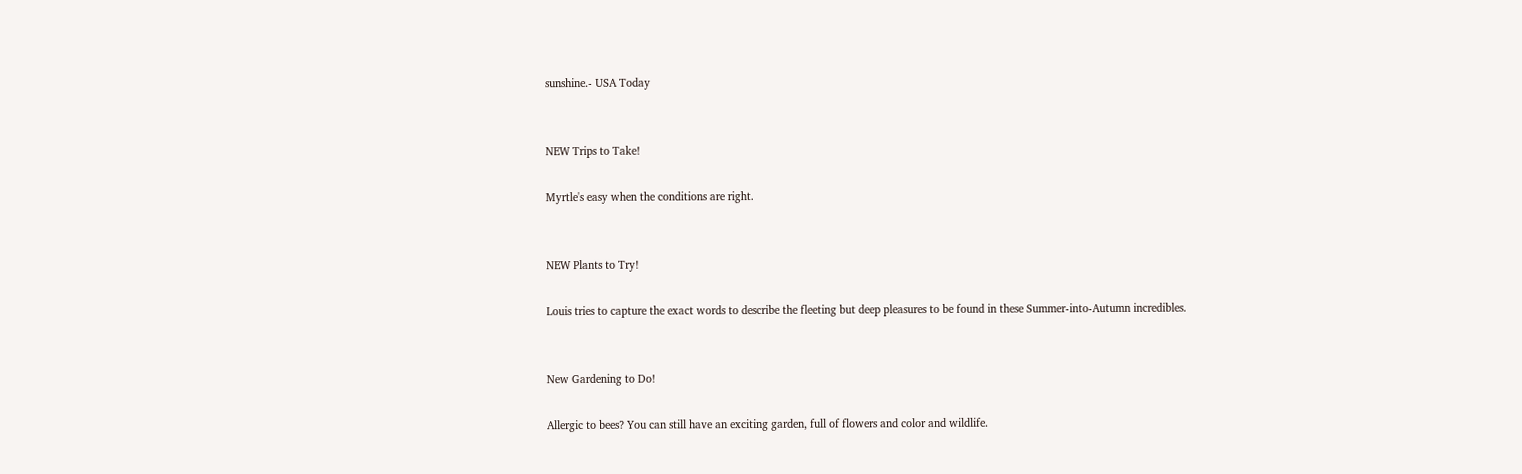sunshine.- USA Today


NEW Trips to Take!

Myrtle's easy when the conditions are right.


NEW Plants to Try!

Louis tries to capture the exact words to describe the fleeting but deep pleasures to be found in these Summer-into-Autumn incredibles.


New Gardening to Do!

Allergic to bees? You can still have an exciting garden, full of flowers and color and wildlife.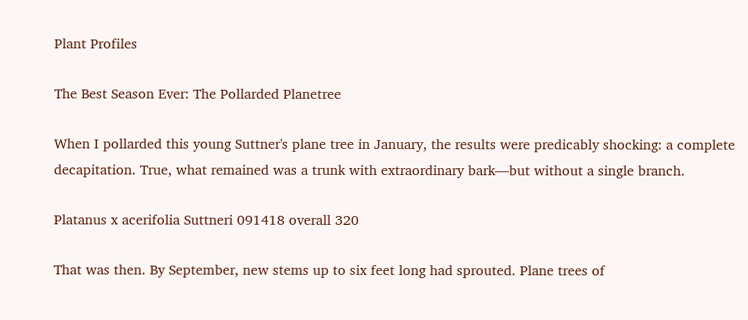Plant Profiles

The Best Season Ever: The Pollarded Planetree

When I pollarded this young Suttner's plane tree in January, the results were predicably shocking: a complete decapitation. True, what remained was a trunk with extraordinary bark—but without a single branch.

Platanus x acerifolia Suttneri 091418 overall 320

That was then. By September, new stems up to six feet long had sprouted. Plane trees of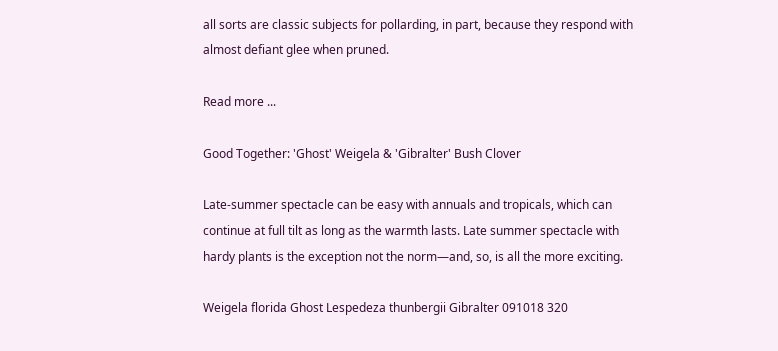all sorts are classic subjects for pollarding, in part, because they respond with almost defiant glee when pruned.

Read more ...

Good Together: 'Ghost' Weigela & 'Gibralter' Bush Clover

Late-summer spectacle can be easy with annuals and tropicals, which can continue at full tilt as long as the warmth lasts. Late summer spectacle with hardy plants is the exception not the norm—and, so, is all the more exciting.

Weigela florida Ghost Lespedeza thunbergii Gibralter 091018 320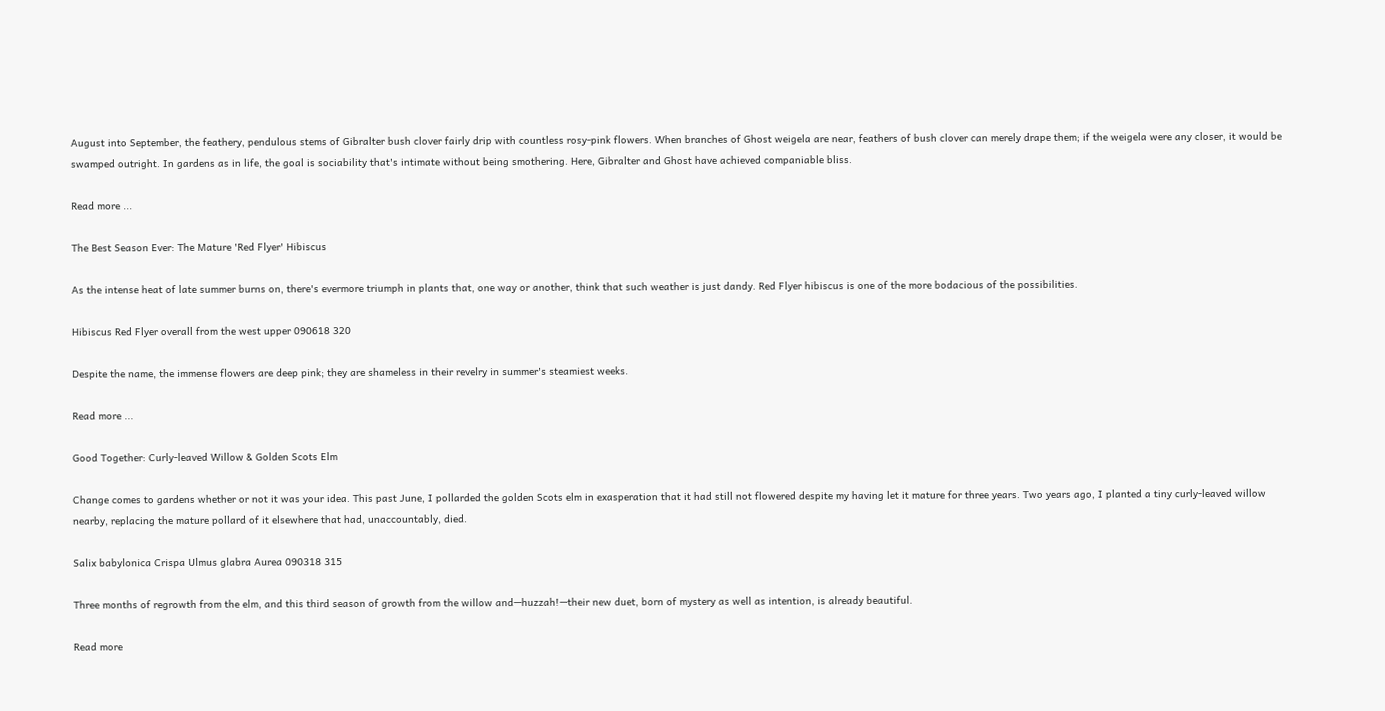August into September, the feathery, pendulous stems of Gibralter bush clover fairly drip with countless rosy-pink flowers. When branches of Ghost weigela are near, feathers of bush clover can merely drape them; if the weigela were any closer, it would be swamped outright. In gardens as in life, the goal is sociability that's intimate without being smothering. Here, Gibralter and Ghost have achieved companiable bliss.

Read more ...

The Best Season Ever: The Mature 'Red Flyer' Hibiscus

As the intense heat of late summer burns on, there's evermore triumph in plants that, one way or another, think that such weather is just dandy. Red Flyer hibiscus is one of the more bodacious of the possibilities.

Hibiscus Red Flyer overall from the west upper 090618 320

Despite the name, the immense flowers are deep pink; they are shameless in their revelry in summer's steamiest weeks.

Read more ...

Good Together: Curly-leaved Willow & Golden Scots Elm

Change comes to gardens whether or not it was your idea. This past June, I pollarded the golden Scots elm in exasperation that it had still not flowered despite my having let it mature for three years. Two years ago, I planted a tiny curly-leaved willow nearby, replacing the mature pollard of it elsewhere that had, unaccountably, died.

Salix babylonica Crispa Ulmus glabra Aurea 090318 315

Three months of regrowth from the elm, and this third season of growth from the willow and—huzzah!—their new duet, born of mystery as well as intention, is already beautiful.

Read more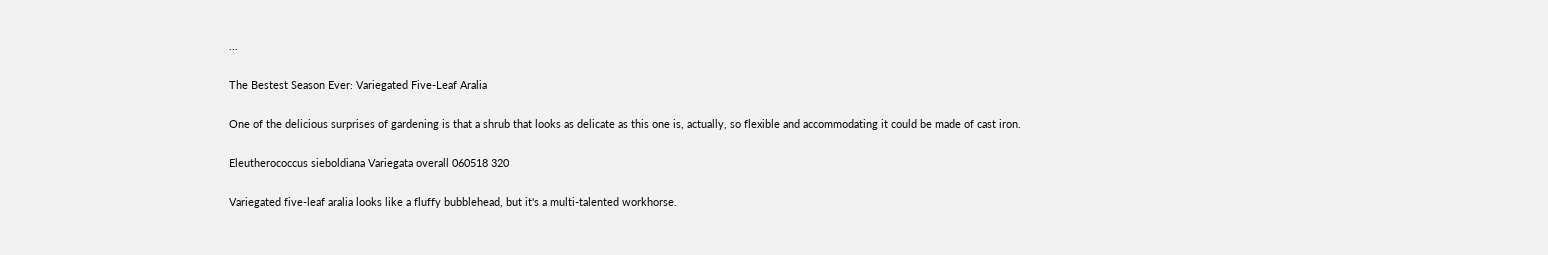...

The Bestest Season Ever: Variegated Five-Leaf Aralia

One of the delicious surprises of gardening is that a shrub that looks as delicate as this one is, actually, so flexible and accommodating it could be made of cast iron.

Eleutherococcus sieboldiana Variegata overall 060518 320

Variegated five-leaf aralia looks like a fluffy bubblehead, but it's a multi-talented workhorse.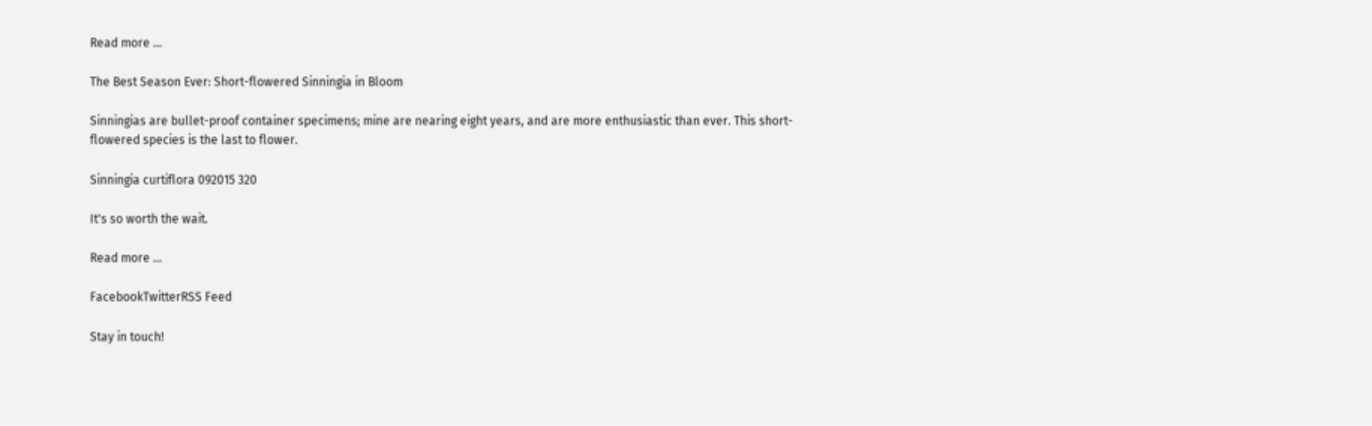Read more ...

The Best Season Ever: Short-flowered Sinningia in Bloom

Sinningias are bullet-proof container specimens; mine are nearing eight years, and are more enthusiastic than ever. This short-flowered species is the last to flower.

Sinningia curtiflora 092015 320

It's so worth the wait.

Read more ...

FacebookTwitterRSS Feed

Stay in touch!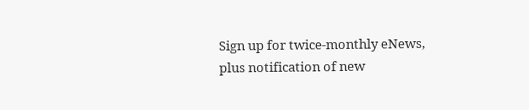Sign up for twice-monthly eNews, plus notification of new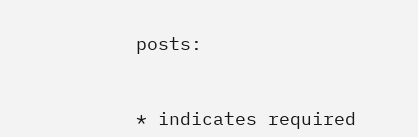posts:


* indicates required